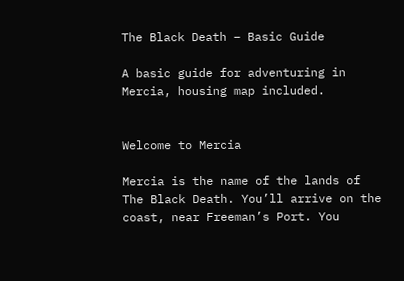The Black Death – Basic Guide

A basic guide for adventuring in Mercia, housing map included.


Welcome to Mercia

Mercia is the name of the lands of The Black Death. You’ll arrive on the coast, near Freeman’s Port. You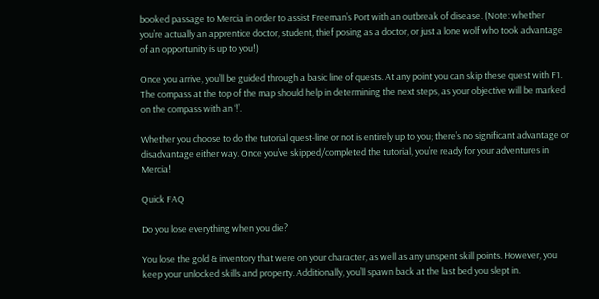booked passage to Mercia in order to assist Freeman’s Port with an outbreak of disease. (Note: whether you’re actually an apprentice doctor, student, thief posing as a doctor, or just a lone wolf who took advantage of an opportunity is up to you!)

Once you arrive, you’ll be guided through a basic line of quests. At any point you can skip these quest with F1. The compass at the top of the map should help in determining the next steps, as your objective will be marked on the compass with an ‘!’.

Whether you choose to do the tutorial quest-line or not is entirely up to you; there’s no significant advantage or disadvantage either way. Once you’ve skipped/completed the tutorial, you’re ready for your adventures in Mercia!

Quick FAQ

Do you lose everything when you die?

You lose the gold & inventory that were on your character, as well as any unspent skill points. However, you keep your unlocked skills and property. Additionally, you’ll spawn back at the last bed you slept in.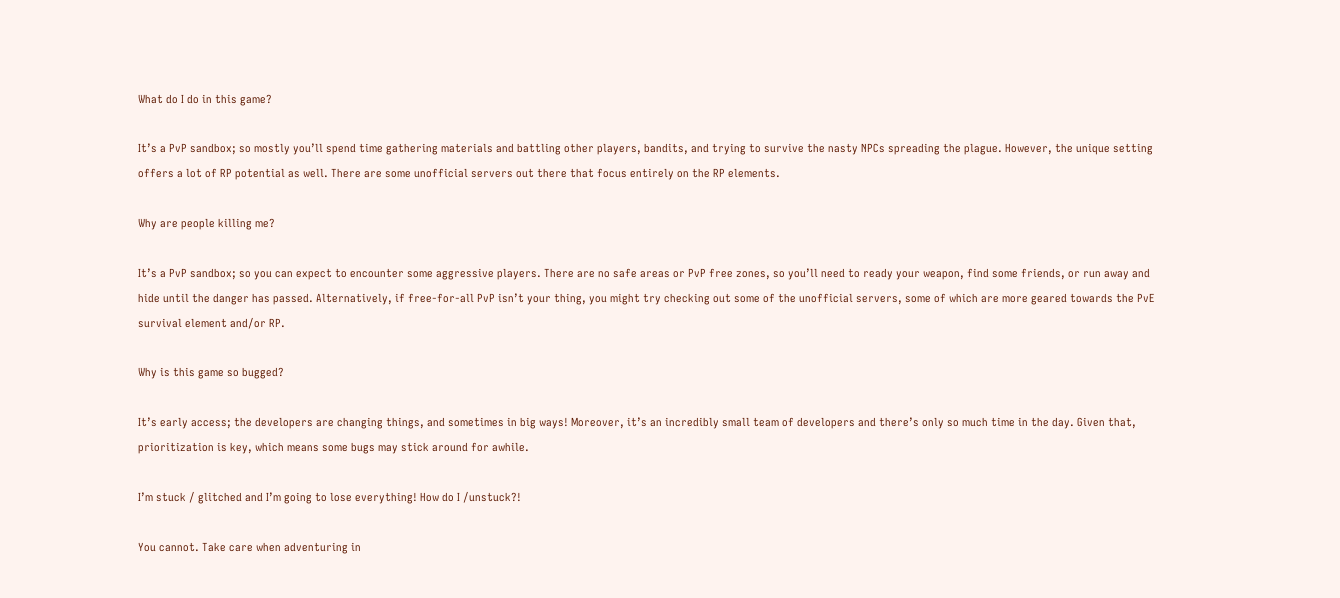What do I do in this game?

It’s a PvP sandbox; so mostly you’ll spend time gathering materials and battling other players, bandits, and trying to survive the nasty NPCs spreading the plague. However, the unique setting offers a lot of RP potential as well. There are some unofficial servers out there that focus entirely on the RP elements.

Why are people killing me?

It’s a PvP sandbox; so you can expect to encounter some aggressive players. There are no safe areas or PvP free zones, so you’ll need to ready your weapon, find some friends, or run away and hide until the danger has passed. Alternatively, if free-for-all PvP isn’t your thing, you might try checking out some of the unofficial servers, some of which are more geared towards the PvE survival element and/or RP.

Why is this game so bugged?

It’s early access; the developers are changing things, and sometimes in big ways! Moreover, it’s an incredibly small team of developers and there’s only so much time in the day. Given that, prioritization is key, which means some bugs may stick around for awhile.

I’m stuck / glitched and I’m going to lose everything! How do I /unstuck?!

You cannot. Take care when adventuring in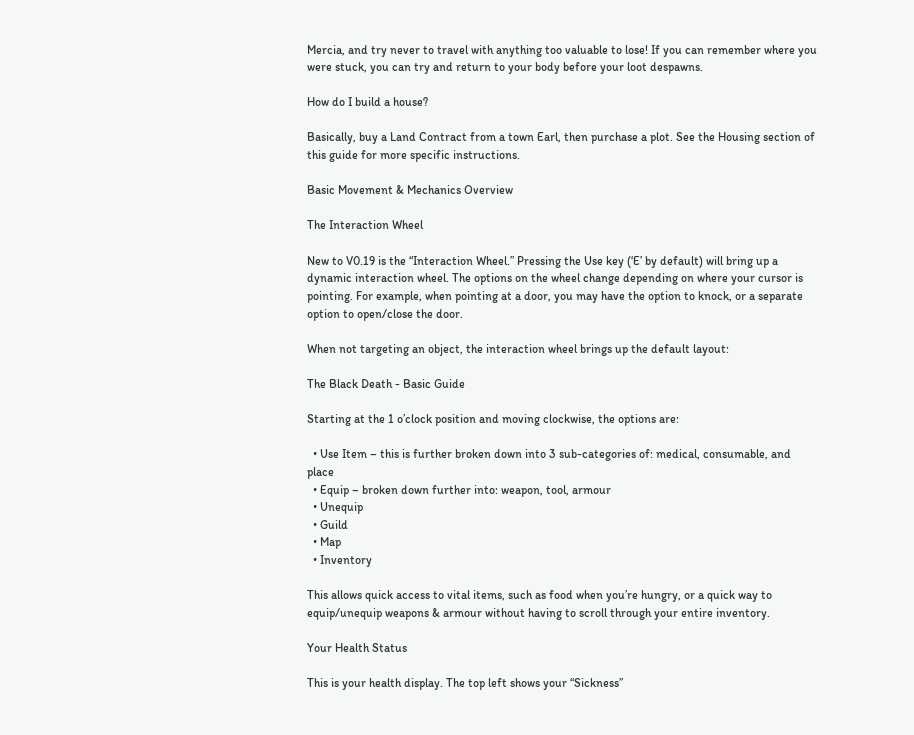Mercia, and try never to travel with anything too valuable to lose! If you can remember where you were stuck, you can try and return to your body before your loot despawns.

How do I build a house?

Basically, buy a Land Contract from a town Earl, then purchase a plot. See the Housing section of this guide for more specific instructions.

Basic Movement & Mechanics Overview

The Interaction Wheel

New to V0.19 is the “Interaction Wheel.” Pressing the Use key (‘E’ by default) will bring up a dynamic interaction wheel. The options on the wheel change depending on where your cursor is pointing. For example, when pointing at a door, you may have the option to knock, or a separate option to open/close the door.

When not targeting an object, the interaction wheel brings up the default layout:

The Black Death - Basic Guide

Starting at the 1 o’clock position and moving clockwise, the options are:

  • Use Item – this is further broken down into 3 sub-categories of: medical, consumable, and place
  • Equip – broken down further into: weapon, tool, armour
  • Unequip
  • Guild
  • Map
  • Inventory

This allows quick access to vital items, such as food when you’re hungry, or a quick way to equip/unequip weapons & armour without having to scroll through your entire inventory.

Your Health Status

This is your health display. The top left shows your “Sickness”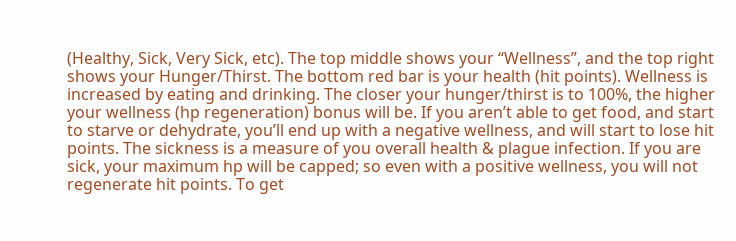(Healthy, Sick, Very Sick, etc). The top middle shows your “Wellness”, and the top right shows your Hunger/Thirst. The bottom red bar is your health (hit points). Wellness is increased by eating and drinking. The closer your hunger/thirst is to 100%, the higher your wellness (hp regeneration) bonus will be. If you aren’t able to get food, and start to starve or dehydrate, you’ll end up with a negative wellness, and will start to lose hit points. The sickness is a measure of you overall health & plague infection. If you are sick, your maximum hp will be capped; so even with a positive wellness, you will not regenerate hit points. To get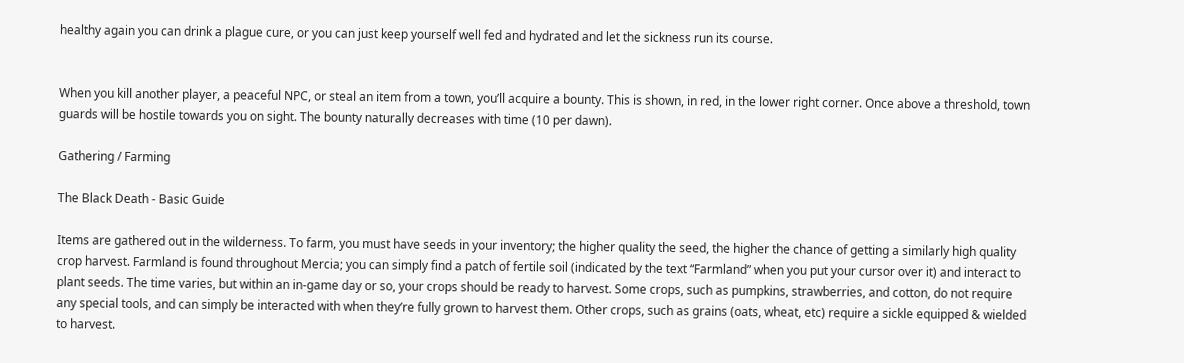healthy again you can drink a plague cure, or you can just keep yourself well fed and hydrated and let the sickness run its course.


When you kill another player, a peaceful NPC, or steal an item from a town, you’ll acquire a bounty. This is shown, in red, in the lower right corner. Once above a threshold, town guards will be hostile towards you on sight. The bounty naturally decreases with time (10 per dawn).

Gathering / Farming

The Black Death - Basic Guide

Items are gathered out in the wilderness. To farm, you must have seeds in your inventory; the higher quality the seed, the higher the chance of getting a similarly high quality crop harvest. Farmland is found throughout Mercia; you can simply find a patch of fertile soil (indicated by the text “Farmland” when you put your cursor over it) and interact to plant seeds. The time varies, but within an in-game day or so, your crops should be ready to harvest. Some crops, such as pumpkins, strawberries, and cotton, do not require any special tools, and can simply be interacted with when they’re fully grown to harvest them. Other crops, such as grains (oats, wheat, etc) require a sickle equipped & wielded to harvest.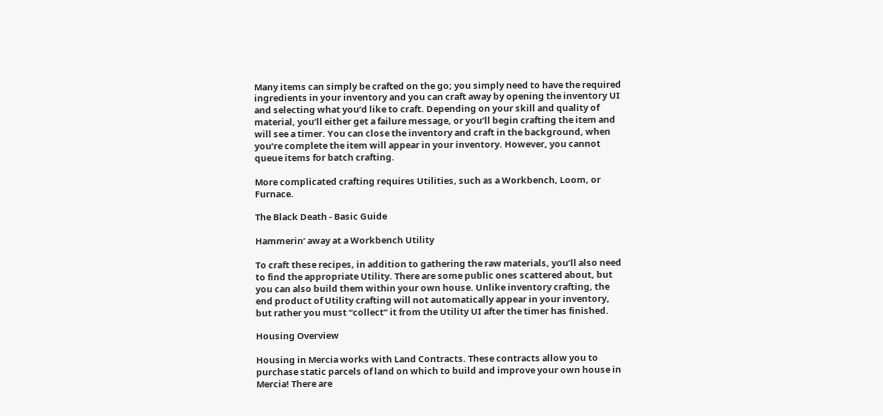Many items can simply be crafted on the go; you simply need to have the required ingredients in your inventory and you can craft away by opening the inventory UI and selecting what you’d like to craft. Depending on your skill and quality of material, you’ll either get a failure message, or you’ll begin crafting the item and will see a timer. You can close the inventory and craft in the background, when you’re complete the item will appear in your inventory. However, you cannot queue items for batch crafting.

More complicated crafting requires Utilities, such as a Workbench, Loom, or Furnace.

The Black Death - Basic Guide

Hammerin’ away at a Workbench Utility

To craft these recipes, in addition to gathering the raw materials, you’ll also need to find the appropriate Utility. There are some public ones scattered about, but you can also build them within your own house. Unlike inventory crafting, the end product of Utility crafting will not automatically appear in your inventory, but rather you must “collect” it from the Utility UI after the timer has finished.

Housing Overview

Housing in Mercia works with Land Contracts. These contracts allow you to purchase static parcels of land on which to build and improve your own house in Mercia! There are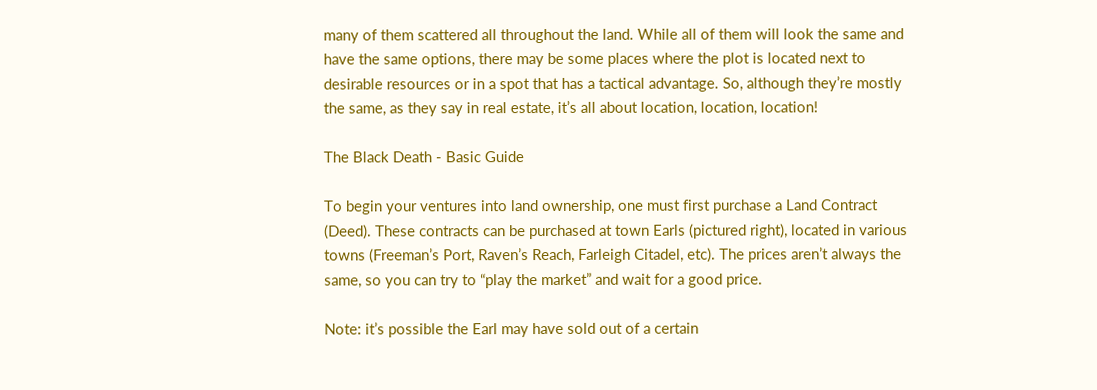many of them scattered all throughout the land. While all of them will look the same and have the same options, there may be some places where the plot is located next to desirable resources or in a spot that has a tactical advantage. So, although they’re mostly the same, as they say in real estate, it’s all about location, location, location!

The Black Death - Basic Guide

To begin your ventures into land ownership, one must first purchase a Land Contract (Deed). These contracts can be purchased at town Earls (pictured right), located in various towns (Freeman’s Port, Raven’s Reach, Farleigh Citadel, etc). The prices aren’t always the same, so you can try to “play the market” and wait for a good price.

Note: it’s possible the Earl may have sold out of a certain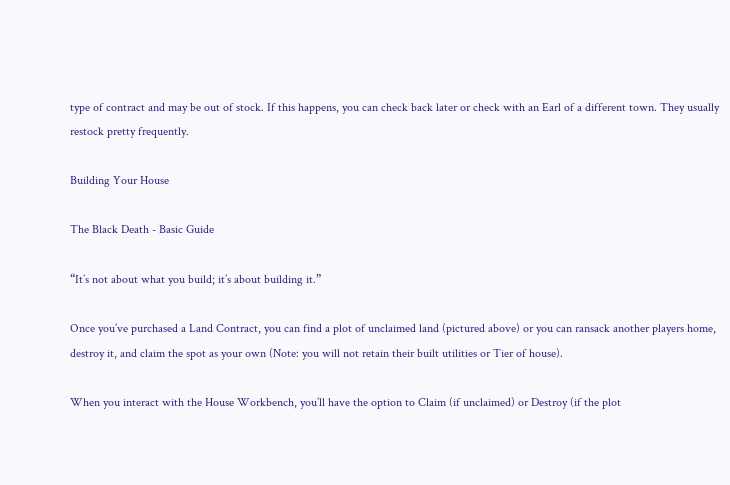type of contract and may be out of stock. If this happens, you can check back later or check with an Earl of a different town. They usually restock pretty frequently.

Building Your House

The Black Death - Basic Guide

“It’s not about what you build; it’s about building it.”

Once you’ve purchased a Land Contract, you can find a plot of unclaimed land (pictured above) or you can ransack another players home, destroy it, and claim the spot as your own (Note: you will not retain their built utilities or Tier of house).

When you interact with the House Workbench, you’ll have the option to Claim (if unclaimed) or Destroy (if the plot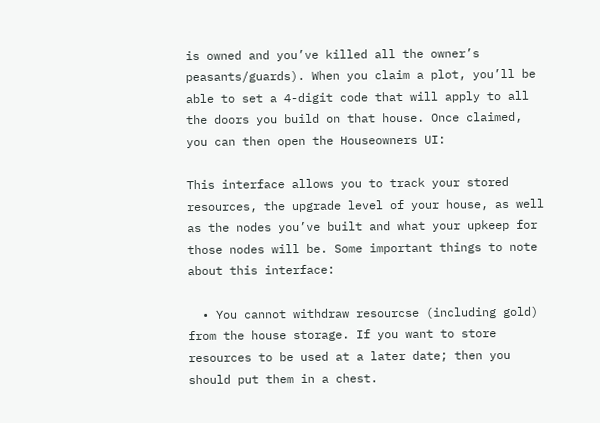is owned and you’ve killed all the owner’s peasants/guards). When you claim a plot, you’ll be able to set a 4-digit code that will apply to all the doors you build on that house. Once claimed, you can then open the Houseowners UI:

This interface allows you to track your stored resources, the upgrade level of your house, as well as the nodes you’ve built and what your upkeep for those nodes will be. Some important things to note about this interface:

  • You cannot withdraw resourcse (including gold) from the house storage. If you want to store resources to be used at a later date; then you should put them in a chest.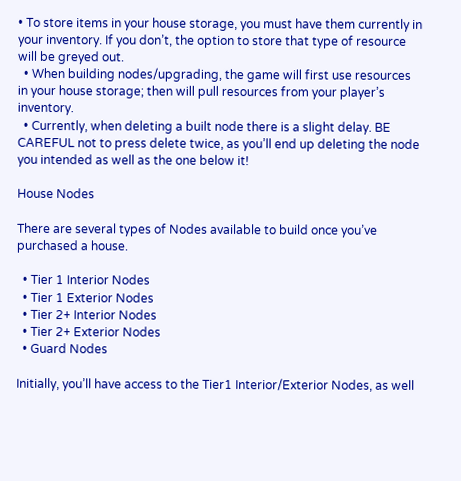• To store items in your house storage, you must have them currently in your inventory. If you don’t, the option to store that type of resource will be greyed out.
  • When building nodes/upgrading, the game will first use resources in your house storage; then will pull resources from your player’s inventory.
  • Currently, when deleting a built node there is a slight delay. BE CAREFUL not to press delete twice, as you’ll end up deleting the node you intended as well as the one below it!

House Nodes

There are several types of Nodes available to build once you’ve purchased a house.

  • Tier 1 Interior Nodes
  • Tier 1 Exterior Nodes
  • Tier 2+ Interior Nodes
  • Tier 2+ Exterior Nodes
  • Guard Nodes

Initially, you’ll have access to the Tier1 Interior/Exterior Nodes, as well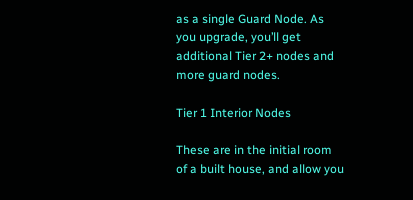as a single Guard Node. As you upgrade, you’ll get additional Tier 2+ nodes and more guard nodes.

Tier 1 Interior Nodes

These are in the initial room of a built house, and allow you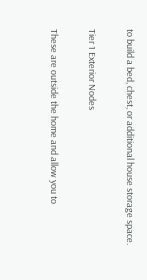to build a bed, chest, or additional house storage space.

Tier 1 Exterior Nodes

These are outside the home and allow you to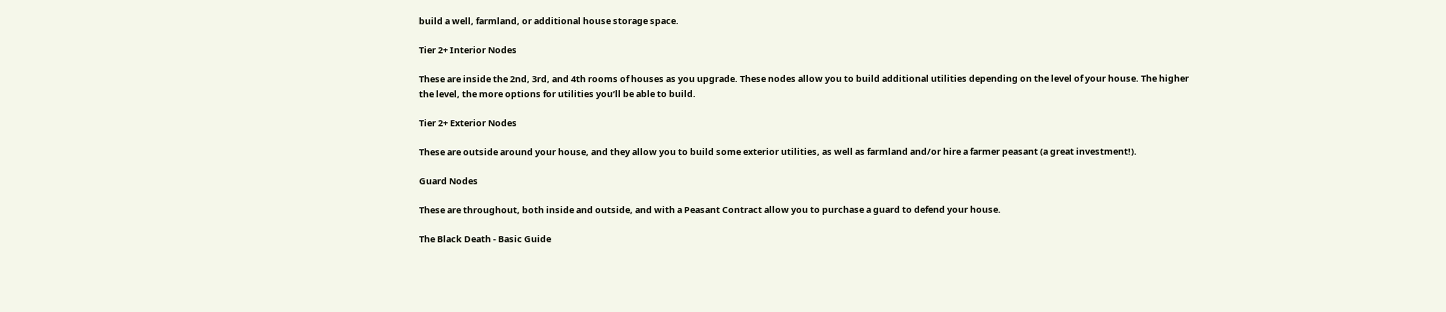build a well, farmland, or additional house storage space.

Tier 2+ Interior Nodes

These are inside the 2nd, 3rd, and 4th rooms of houses as you upgrade. These nodes allow you to build additional utilities depending on the level of your house. The higher the level, the more options for utilities you’ll be able to build.

Tier 2+ Exterior Nodes

These are outside around your house, and they allow you to build some exterior utilities, as well as farmland and/or hire a farmer peasant (a great investment!).

Guard Nodes

These are throughout, both inside and outside, and with a Peasant Contract allow you to purchase a guard to defend your house.

The Black Death - Basic Guide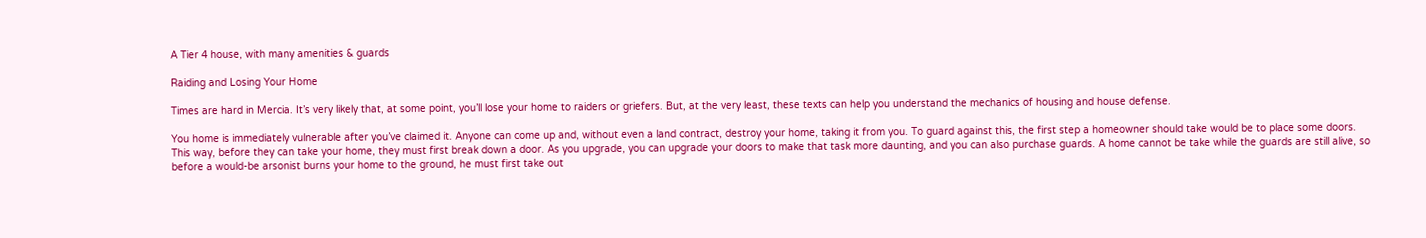A Tier 4 house, with many amenities & guards

Raiding and Losing Your Home

Times are hard in Mercia. It’s very likely that, at some point, you’ll lose your home to raiders or griefers. But, at the very least, these texts can help you understand the mechanics of housing and house defense.

You home is immediately vulnerable after you’ve claimed it. Anyone can come up and, without even a land contract, destroy your home, taking it from you. To guard against this, the first step a homeowner should take would be to place some doors. This way, before they can take your home, they must first break down a door. As you upgrade, you can upgrade your doors to make that task more daunting, and you can also purchase guards. A home cannot be take while the guards are still alive, so before a would-be arsonist burns your home to the ground, he must first take out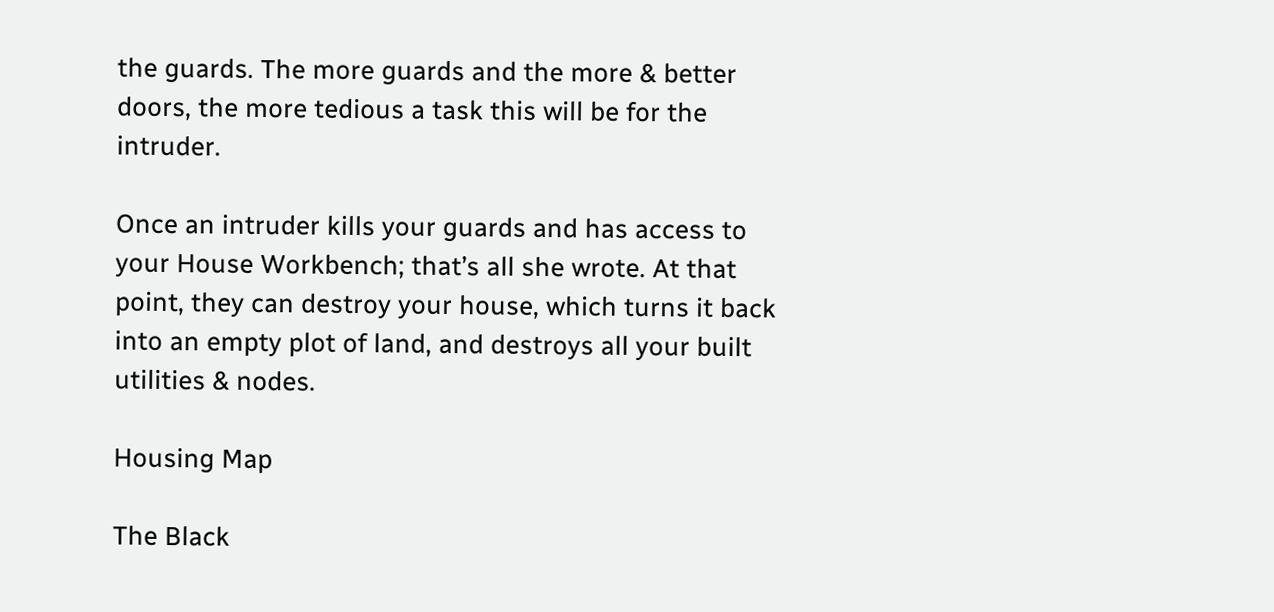the guards. The more guards and the more & better doors, the more tedious a task this will be for the intruder.

Once an intruder kills your guards and has access to your House Workbench; that’s all she wrote. At that point, they can destroy your house, which turns it back into an empty plot of land, and destroys all your built utilities & nodes.

Housing Map

The Black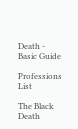Death - Basic Guide

Professions List

The Black Death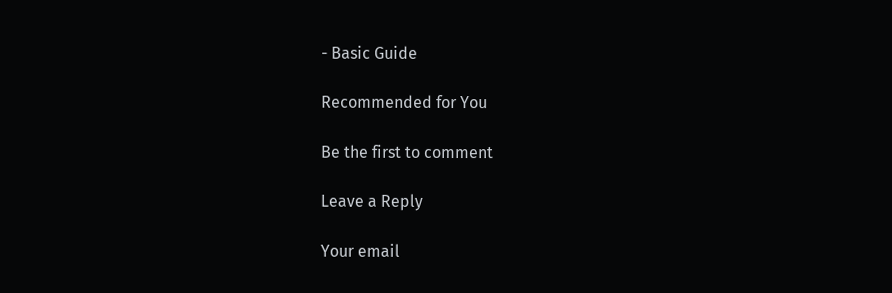- Basic Guide

Recommended for You

Be the first to comment

Leave a Reply

Your email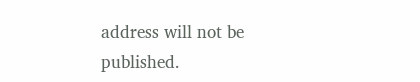address will not be published.